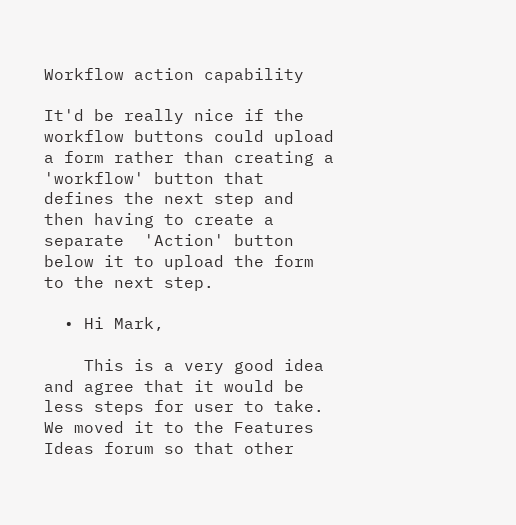Workflow action capability

It'd be really nice if the workflow buttons could upload a form rather than creating a 'workflow' button that defines the next step and then having to create a separate  'Action' button below it to upload the form to the next step.

  • Hi Mark,

    This is a very good idea and agree that it would be less steps for user to take. We moved it to the Features Ideas forum so that other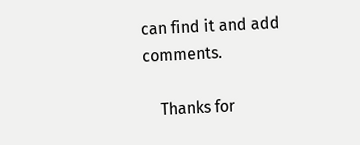can find it and add comments.

    Thanks for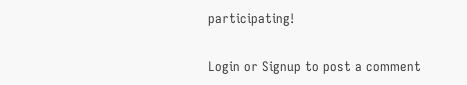participating!


Login or Signup to post a comment